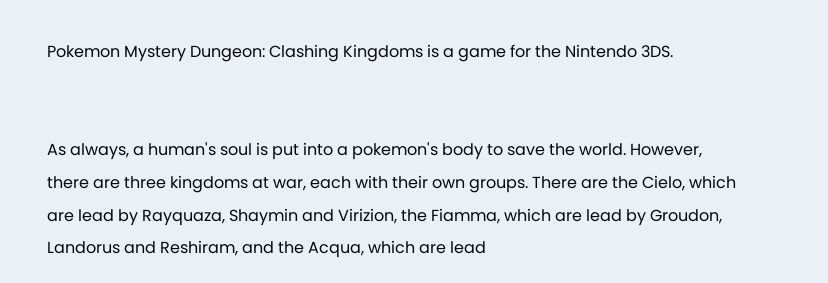Pokemon Mystery Dungeon: Clashing Kingdoms is a game for the Nintendo 3DS.


As always, a human's soul is put into a pokemon's body to save the world. However, there are three kingdoms at war, each with their own groups. There are the Cielo, which are lead by Rayquaza, Shaymin and Virizion, the Fiamma, which are lead by Groudon, Landorus and Reshiram, and the Acqua, which are lead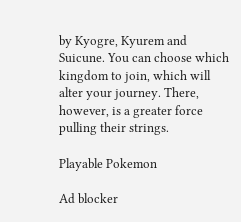by Kyogre, Kyurem and Suicune. You can choose which kingdom to join, which will alter your journey. There, however, is a greater force pulling their strings.

Playable Pokemon

Ad blocker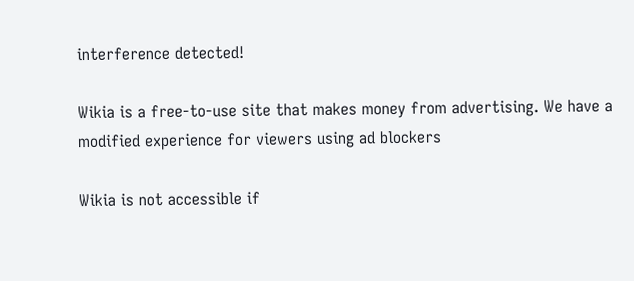interference detected!

Wikia is a free-to-use site that makes money from advertising. We have a modified experience for viewers using ad blockers

Wikia is not accessible if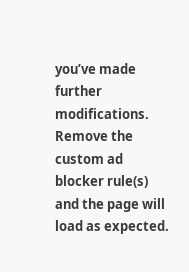you’ve made further modifications. Remove the custom ad blocker rule(s) and the page will load as expected.